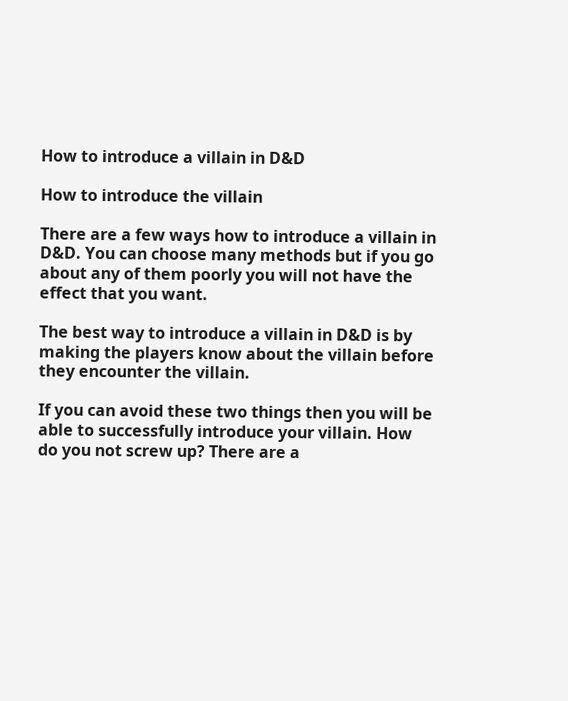How to introduce a villain in D&D

How to introduce the villain

There are a few ways how to introduce a villain in D&D. You can choose many methods but if you go about any of them poorly you will not have the effect that you want.

The best way to introduce a villain in D&D is by making the players know about the villain before they encounter the villain.

If you can avoid these two things then you will be able to successfully introduce your villain. How do you not screw up? There are a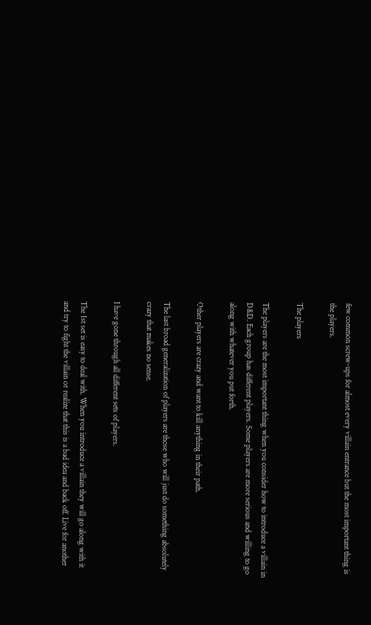few common screw-ups for almost every villain entrance but the most important thing is the players.

The players

The players are the most important thing when you consider how to introduce a villain in D&D. Each group has different players. Some players are more serious and willing to go along with whatever you put forth.

Other players are crazy and want to kill anything in their path.

The last broad generalization of players are those who will just do something absolutely crazy that makes no sense.

I have gone through all different sets of players.

The 1st set is easy to deal with. When you introduce a villain they will go along with it and try to fight the villain or realize that this is a bad idea and back off. Live for another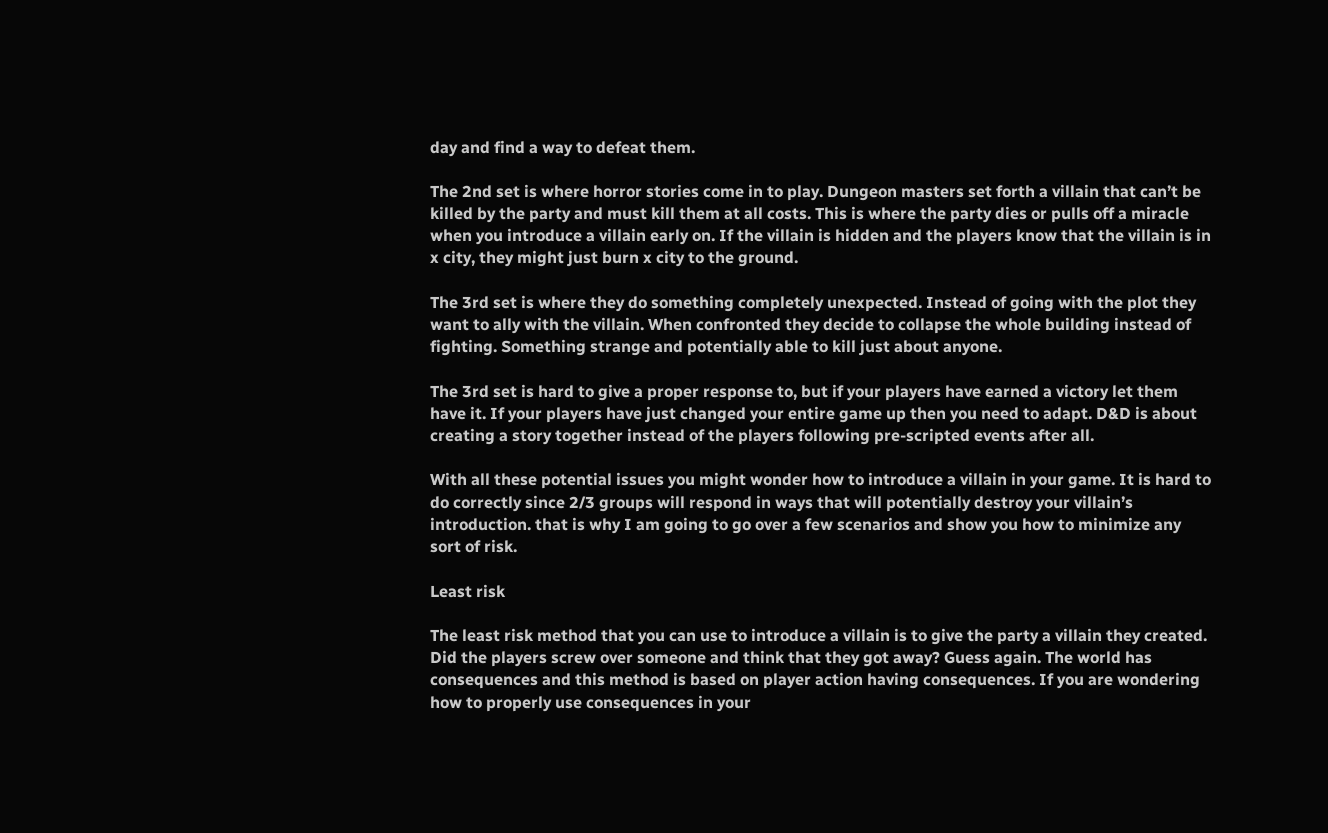day and find a way to defeat them.

The 2nd set is where horror stories come in to play. Dungeon masters set forth a villain that can’t be killed by the party and must kill them at all costs. This is where the party dies or pulls off a miracle when you introduce a villain early on. If the villain is hidden and the players know that the villain is in x city, they might just burn x city to the ground.

The 3rd set is where they do something completely unexpected. Instead of going with the plot they want to ally with the villain. When confronted they decide to collapse the whole building instead of fighting. Something strange and potentially able to kill just about anyone.

The 3rd set is hard to give a proper response to, but if your players have earned a victory let them have it. If your players have just changed your entire game up then you need to adapt. D&D is about creating a story together instead of the players following pre-scripted events after all.

With all these potential issues you might wonder how to introduce a villain in your game. It is hard to do correctly since 2/3 groups will respond in ways that will potentially destroy your villain’s introduction. that is why I am going to go over a few scenarios and show you how to minimize any sort of risk.

Least risk

The least risk method that you can use to introduce a villain is to give the party a villain they created. Did the players screw over someone and think that they got away? Guess again. The world has consequences and this method is based on player action having consequences. If you are wondering how to properly use consequences in your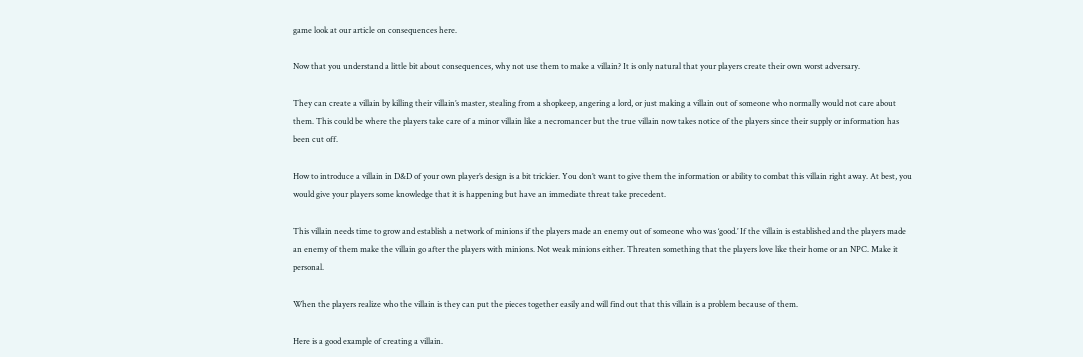game look at our article on consequences here.

Now that you understand a little bit about consequences, why not use them to make a villain? It is only natural that your players create their own worst adversary.

They can create a villain by killing their villain’s master, stealing from a shopkeep, angering a lord, or just making a villain out of someone who normally would not care about them. This could be where the players take care of a minor villain like a necromancer but the true villain now takes notice of the players since their supply or information has been cut off.

How to introduce a villain in D&D of your own player’s design is a bit trickier. You don’t want to give them the information or ability to combat this villain right away. At best, you would give your players some knowledge that it is happening but have an immediate threat take precedent.

This villain needs time to grow and establish a network of minions if the players made an enemy out of someone who was ‘good.’ If the villain is established and the players made an enemy of them make the villain go after the players with minions. Not weak minions either. Threaten something that the players love like their home or an NPC. Make it personal.

When the players realize who the villain is they can put the pieces together easily and will find out that this villain is a problem because of them.

Here is a good example of creating a villain.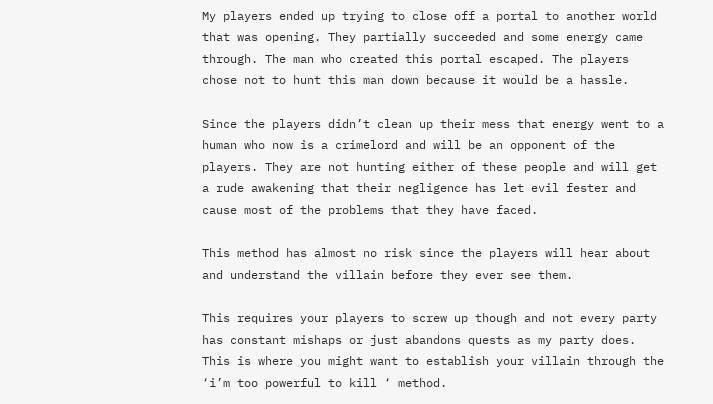My players ended up trying to close off a portal to another world that was opening. They partially succeeded and some energy came through. The man who created this portal escaped. The players chose not to hunt this man down because it would be a hassle.

Since the players didn’t clean up their mess that energy went to a human who now is a crimelord and will be an opponent of the players. They are not hunting either of these people and will get a rude awakening that their negligence has let evil fester and cause most of the problems that they have faced.

This method has almost no risk since the players will hear about and understand the villain before they ever see them.

This requires your players to screw up though and not every party has constant mishaps or just abandons quests as my party does. This is where you might want to establish your villain through the ‘i’m too powerful to kill ‘ method.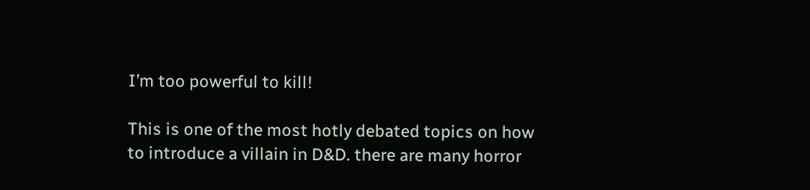I’m too powerful to kill!

This is one of the most hotly debated topics on how to introduce a villain in D&D. there are many horror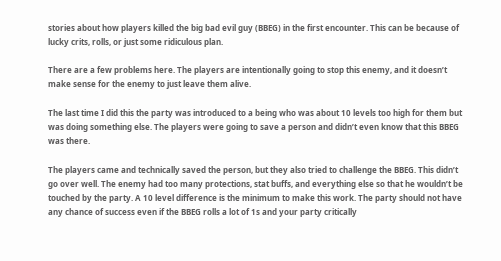stories about how players killed the big bad evil guy (BBEG) in the first encounter. This can be because of lucky crits, rolls, or just some ridiculous plan.

There are a few problems here. The players are intentionally going to stop this enemy, and it doesn’t make sense for the enemy to just leave them alive.

The last time I did this the party was introduced to a being who was about 10 levels too high for them but was doing something else. The players were going to save a person and didn’t even know that this BBEG was there.

The players came and technically saved the person, but they also tried to challenge the BBEG. This didn’t go over well. The enemy had too many protections, stat buffs, and everything else so that he wouldn’t be touched by the party. A 10 level difference is the minimum to make this work. The party should not have any chance of success even if the BBEG rolls a lot of 1s and your party critically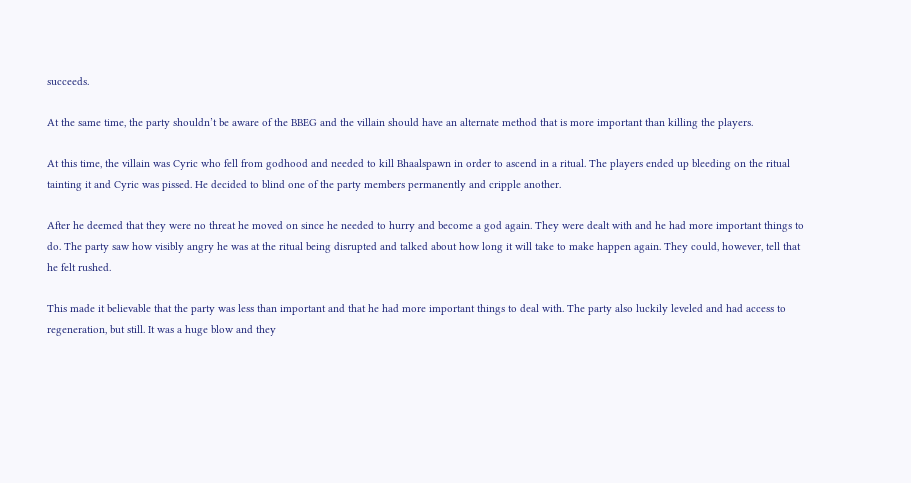succeeds.

At the same time, the party shouldn’t be aware of the BBEG and the villain should have an alternate method that is more important than killing the players.

At this time, the villain was Cyric who fell from godhood and needed to kill Bhaalspawn in order to ascend in a ritual. The players ended up bleeding on the ritual tainting it and Cyric was pissed. He decided to blind one of the party members permanently and cripple another.

After he deemed that they were no threat he moved on since he needed to hurry and become a god again. They were dealt with and he had more important things to do. The party saw how visibly angry he was at the ritual being disrupted and talked about how long it will take to make happen again. They could, however, tell that he felt rushed.

This made it believable that the party was less than important and that he had more important things to deal with. The party also luckily leveled and had access to regeneration, but still. It was a huge blow and they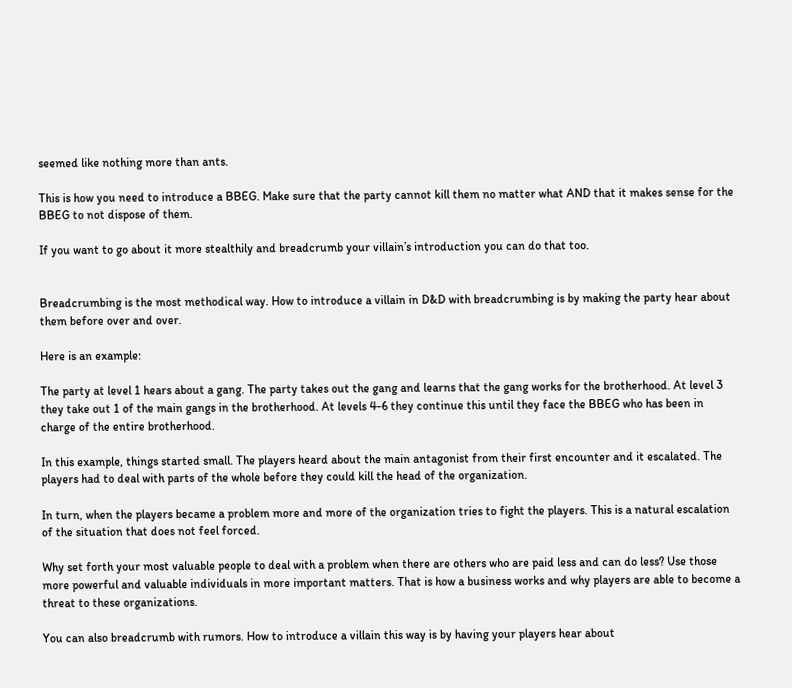seemed like nothing more than ants.

This is how you need to introduce a BBEG. Make sure that the party cannot kill them no matter what AND that it makes sense for the BBEG to not dispose of them.

If you want to go about it more stealthily and breadcrumb your villain’s introduction you can do that too.


Breadcrumbing is the most methodical way. How to introduce a villain in D&D with breadcrumbing is by making the party hear about them before over and over.

Here is an example:

The party at level 1 hears about a gang. The party takes out the gang and learns that the gang works for the brotherhood. At level 3 they take out 1 of the main gangs in the brotherhood. At levels 4-6 they continue this until they face the BBEG who has been in charge of the entire brotherhood.

In this example, things started small. The players heard about the main antagonist from their first encounter and it escalated. The players had to deal with parts of the whole before they could kill the head of the organization.

In turn, when the players became a problem more and more of the organization tries to fight the players. This is a natural escalation of the situation that does not feel forced.

Why set forth your most valuable people to deal with a problem when there are others who are paid less and can do less? Use those more powerful and valuable individuals in more important matters. That is how a business works and why players are able to become a threat to these organizations.

You can also breadcrumb with rumors. How to introduce a villain this way is by having your players hear about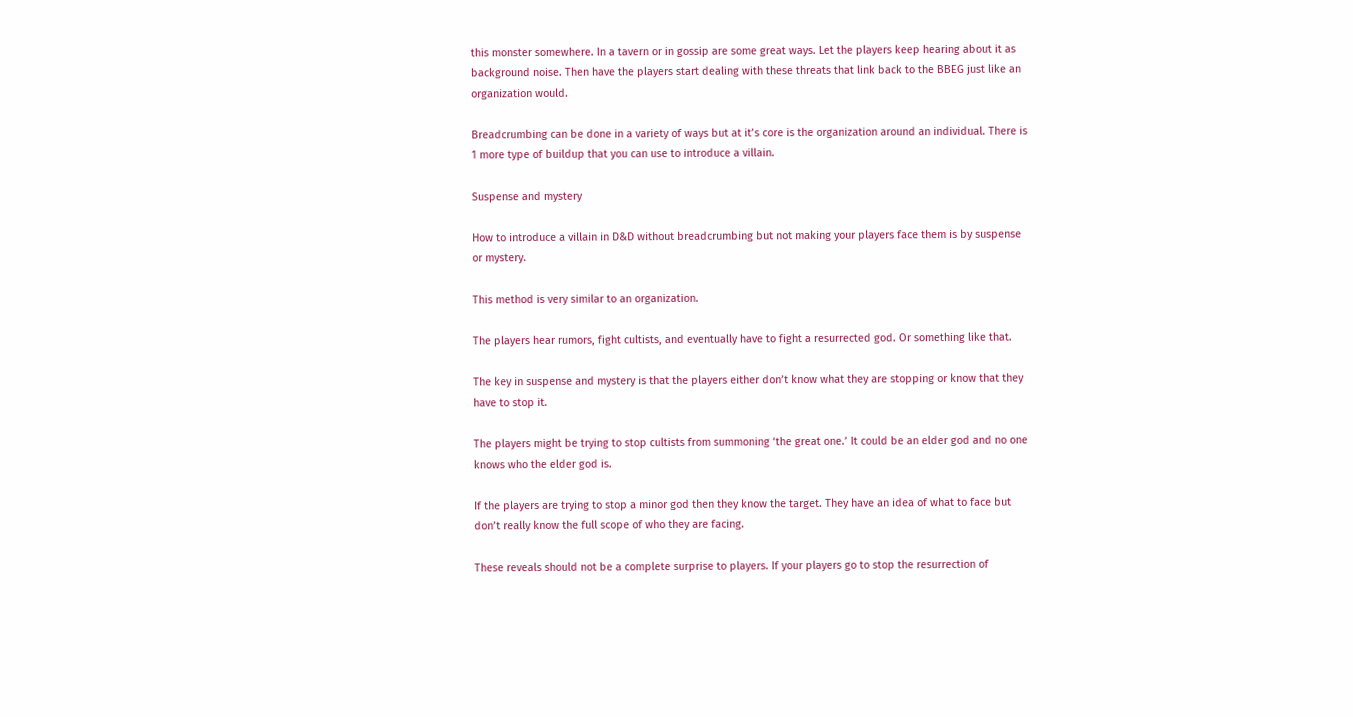this monster somewhere. In a tavern or in gossip are some great ways. Let the players keep hearing about it as background noise. Then have the players start dealing with these threats that link back to the BBEG just like an organization would.

Breadcrumbing can be done in a variety of ways but at it’s core is the organization around an individual. There is 1 more type of buildup that you can use to introduce a villain.

Suspense and mystery

How to introduce a villain in D&D without breadcrumbing but not making your players face them is by suspense or mystery.

This method is very similar to an organization.

The players hear rumors, fight cultists, and eventually have to fight a resurrected god. Or something like that.

The key in suspense and mystery is that the players either don’t know what they are stopping or know that they have to stop it.

The players might be trying to stop cultists from summoning ‘the great one.’ It could be an elder god and no one knows who the elder god is.

If the players are trying to stop a minor god then they know the target. They have an idea of what to face but don’t really know the full scope of who they are facing.

These reveals should not be a complete surprise to players. If your players go to stop the resurrection of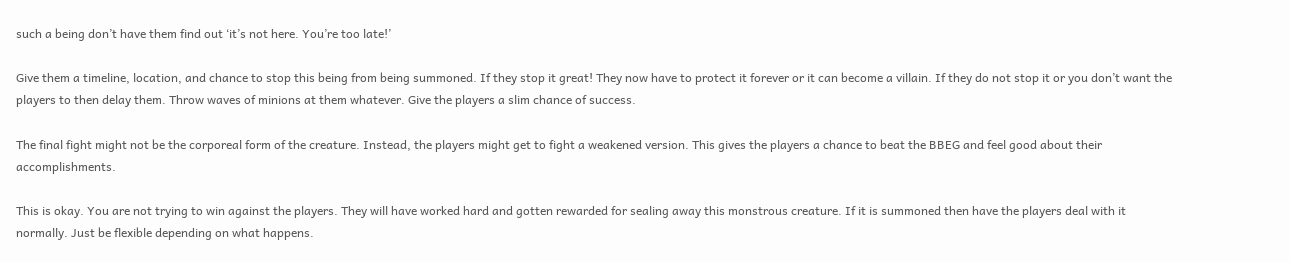such a being don’t have them find out ‘it’s not here. You’re too late!’

Give them a timeline, location, and chance to stop this being from being summoned. If they stop it great! They now have to protect it forever or it can become a villain. If they do not stop it or you don’t want the players to then delay them. Throw waves of minions at them whatever. Give the players a slim chance of success.

The final fight might not be the corporeal form of the creature. Instead, the players might get to fight a weakened version. This gives the players a chance to beat the BBEG and feel good about their accomplishments.

This is okay. You are not trying to win against the players. They will have worked hard and gotten rewarded for sealing away this monstrous creature. If it is summoned then have the players deal with it normally. Just be flexible depending on what happens.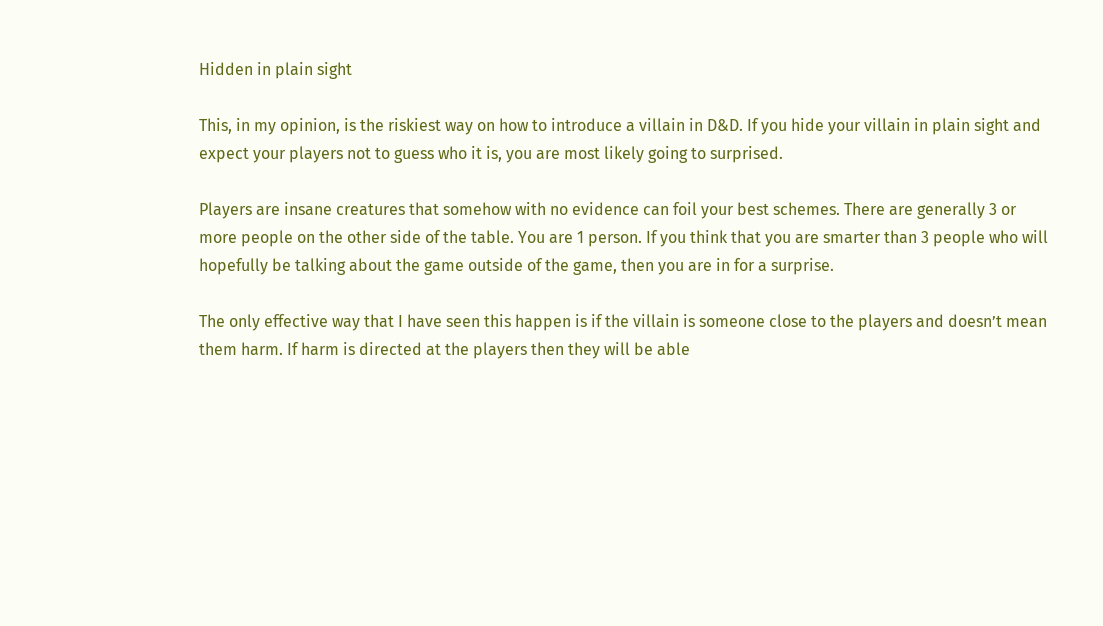Hidden in plain sight

This, in my opinion, is the riskiest way on how to introduce a villain in D&D. If you hide your villain in plain sight and expect your players not to guess who it is, you are most likely going to surprised.

Players are insane creatures that somehow with no evidence can foil your best schemes. There are generally 3 or more people on the other side of the table. You are 1 person. If you think that you are smarter than 3 people who will hopefully be talking about the game outside of the game, then you are in for a surprise.

The only effective way that I have seen this happen is if the villain is someone close to the players and doesn’t mean them harm. If harm is directed at the players then they will be able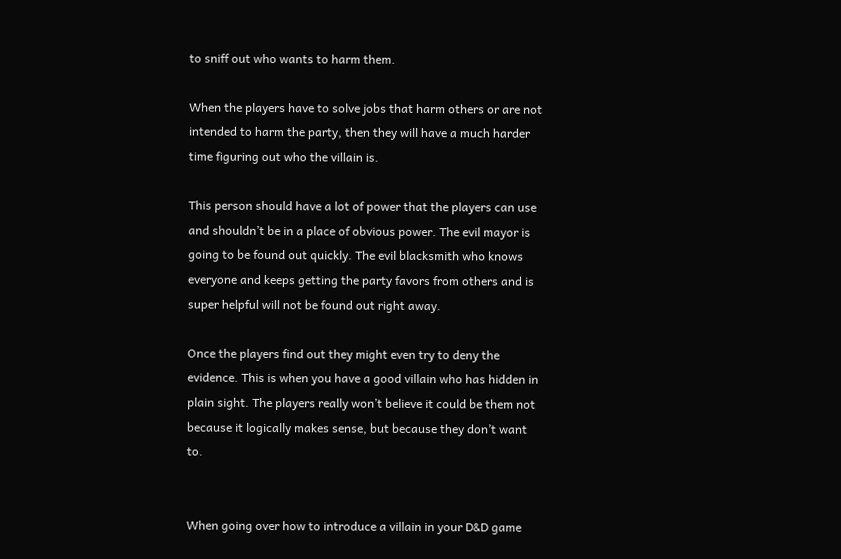to sniff out who wants to harm them.

When the players have to solve jobs that harm others or are not intended to harm the party, then they will have a much harder time figuring out who the villain is.

This person should have a lot of power that the players can use and shouldn’t be in a place of obvious power. The evil mayor is going to be found out quickly. The evil blacksmith who knows everyone and keeps getting the party favors from others and is super helpful will not be found out right away.

Once the players find out they might even try to deny the evidence. This is when you have a good villain who has hidden in plain sight. The players really won’t believe it could be them not because it logically makes sense, but because they don’t want to.


When going over how to introduce a villain in your D&D game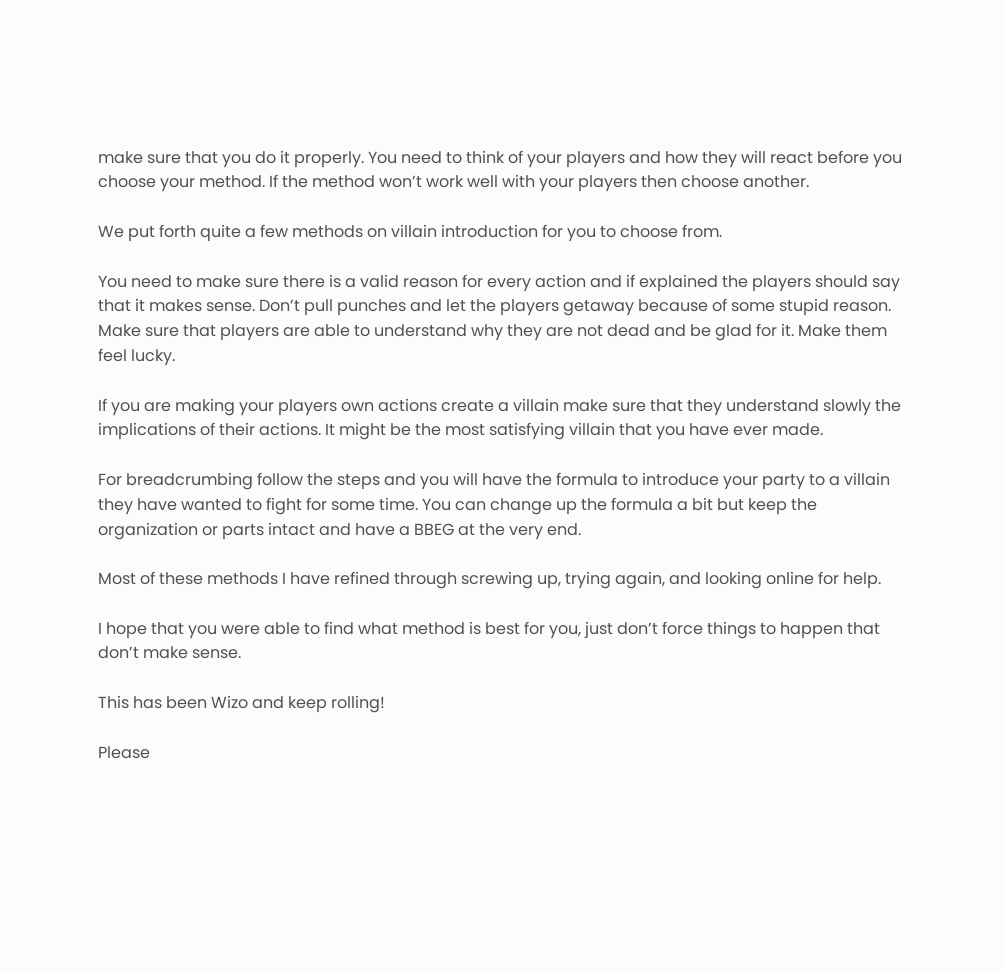make sure that you do it properly. You need to think of your players and how they will react before you choose your method. If the method won’t work well with your players then choose another.

We put forth quite a few methods on villain introduction for you to choose from.

You need to make sure there is a valid reason for every action and if explained the players should say that it makes sense. Don’t pull punches and let the players getaway because of some stupid reason. Make sure that players are able to understand why they are not dead and be glad for it. Make them feel lucky.

If you are making your players own actions create a villain make sure that they understand slowly the implications of their actions. It might be the most satisfying villain that you have ever made.

For breadcrumbing follow the steps and you will have the formula to introduce your party to a villain they have wanted to fight for some time. You can change up the formula a bit but keep the organization or parts intact and have a BBEG at the very end.

Most of these methods I have refined through screwing up, trying again, and looking online for help.

I hope that you were able to find what method is best for you, just don’t force things to happen that don’t make sense.

This has been Wizo and keep rolling!

Please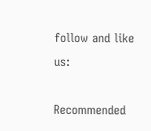follow and like us:

Recommended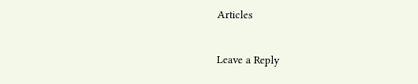Articles

Leave a Reply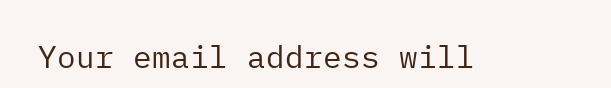Your email address will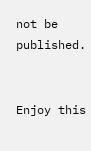not be published.


Enjoy this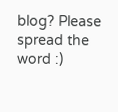blog? Please spread the word :)